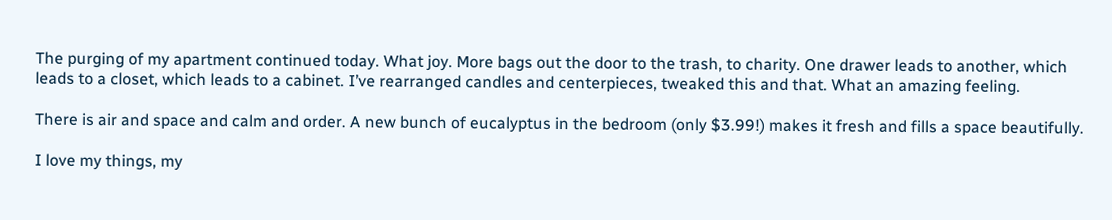The purging of my apartment continued today. What joy. More bags out the door to the trash, to charity. One drawer leads to another, which leads to a closet, which leads to a cabinet. I’ve rearranged candles and centerpieces, tweaked this and that. What an amazing feeling.

There is air and space and calm and order. A new bunch of eucalyptus in the bedroom (only $3.99!) makes it fresh and fills a space beautifully.

I love my things, my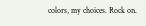colors, my choices. Rock on.